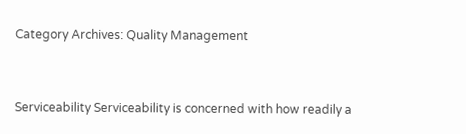Category Archives: Quality Management


Serviceability Serviceability is concerned with how readily a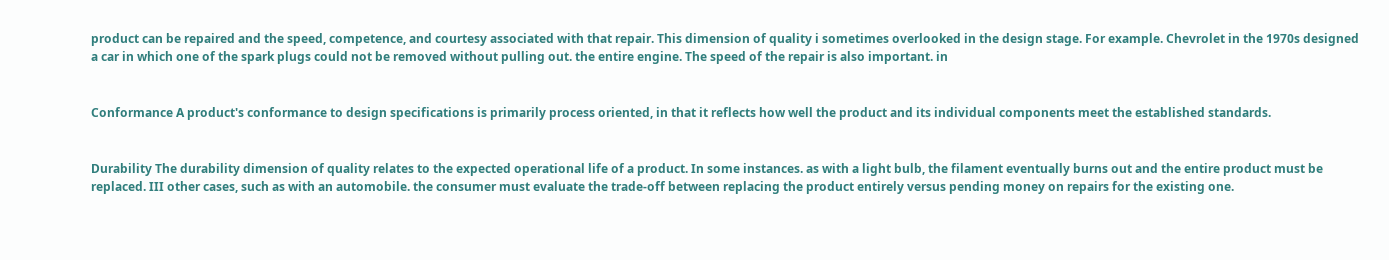product can be repaired and the speed, competence, and courtesy associated with that repair. This dimension of quality i sometimes overlooked in the design stage. For example. Chevrolet in the 1970s designed a car in which one of the spark plugs could not be removed without pulling out. the entire engine. The speed of the repair is also important. in


Conformance A product's conformance to design specifications is primarily process oriented, in that it reflects how well the product and its individual components meet the established standards.


Durability The durability dimension of quality relates to the expected operational life of a product. In some instances. as with a light bulb, the filament eventually burns out and the entire product must be replaced. III other cases, such as with an automobile. the consumer must evaluate the trade-off between replacing the product entirely versus pending money on repairs for the existing one.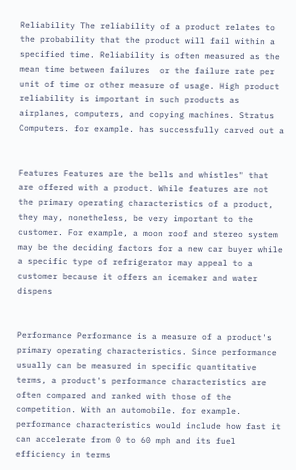Reliability The reliability of a product relates to the probability that the product will fail within a specified time. Reliability is often measured as the mean time between failures  or the failure rate per unit of time or other measure of usage. High product reliability is important in such products as airplanes, computers, and copying machines. Stratus Computers. for example. has successfully carved out a


Features Features are the bells and whistles" that are offered with a product. While features are not the primary operating characteristics of a product, they may, nonetheless, be very important to the customer. For example, a moon roof and stereo system may be the deciding factors for a new car buyer while a specific type of refrigerator may appeal to a customer because it offers an icemaker and water dispens


Performance Performance is a measure of a product's primary operating characteristics. Since performance usually can be measured in specific quantitative terms, a product's performance characteristics are often compared and ranked with those of the competition. With an automobile. for example. performance characteristics would include how fast it can accelerate from 0 to 60 mph and its fuel efficiency in terms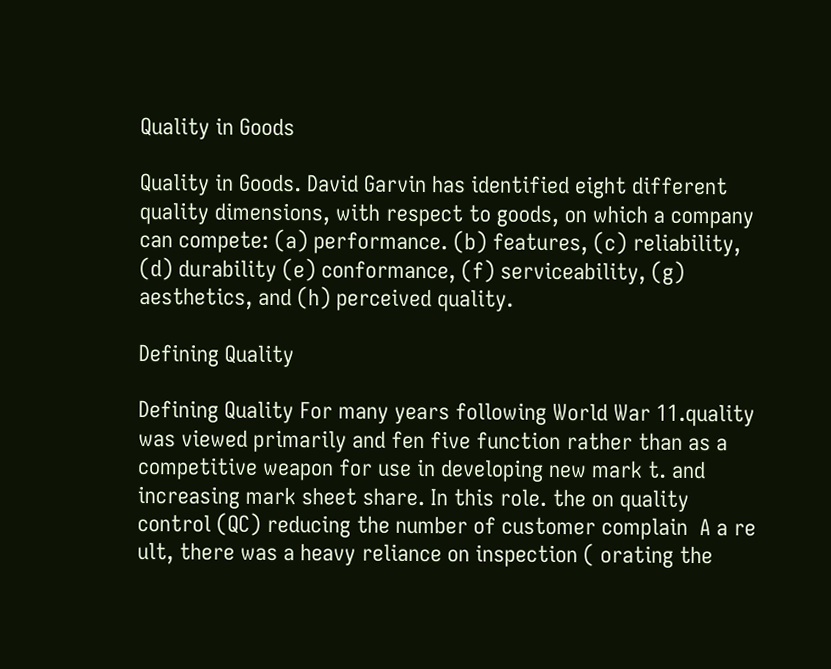Quality in Goods

Quality in Goods. David Garvin has identified eight different quality dimensions, with respect to goods, on which a company can compete: (a) performance. (b) features, (c) reliability, (d) durability (e) conformance, (f) serviceability, (g) aesthetics, and (h) perceived quality.

Defining Quality

Defining Quality For many years following World War 11.quality was viewed primarily and fen five function rather than as a competitive weapon for use in developing new mark t. and increasing mark sheet share. In this role. the on quality control (QC) reducing the number of customer complain  A a re ult, there was a heavy reliance on inspection ( orating the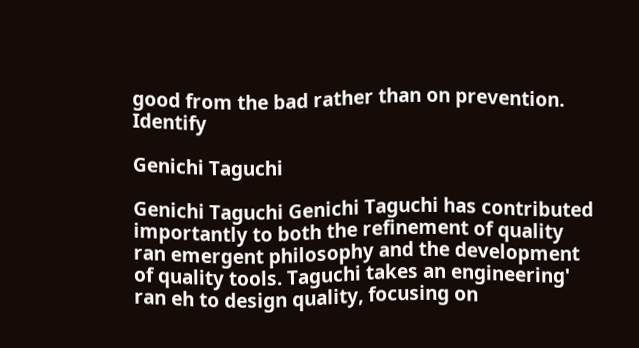good from the bad rather than on prevention. Identify

Genichi Taguchi

Genichi Taguchi Genichi Taguchi has contributed importantly to both the refinement of quality ran emergent philosophy and the development of quality tools. Taguchi takes an engineering' ran eh to design quality, focusing on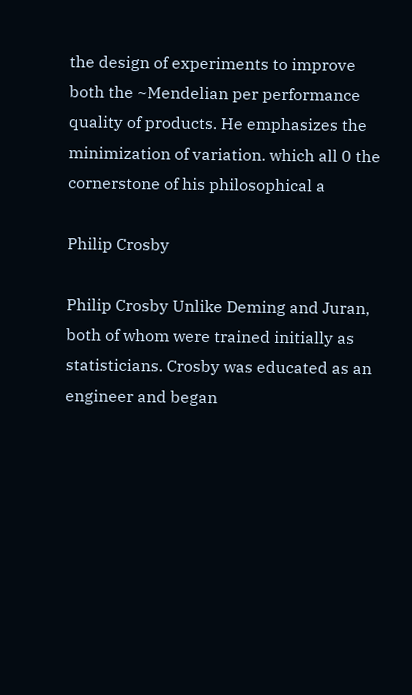the design of experiments to improve both the ~Mendelian per performance quality of products. He emphasizes the minimization of variation. which all 0 the cornerstone of his philosophical a

Philip Crosby

Philip Crosby Unlike Deming and Juran, both of whom were trained initially as statisticians. Crosby was educated as an engineer and began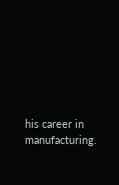his career in manufacturing.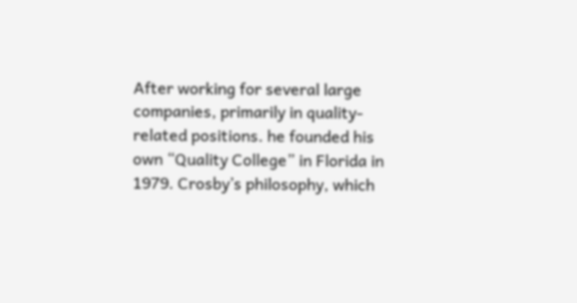After working for several large companies, primarily in quality-related positions. he founded his own “Quality College” in Florida in 1979. Crosby’s philosophy, which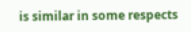is similar in some respects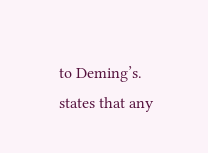to Deming’s. states that any